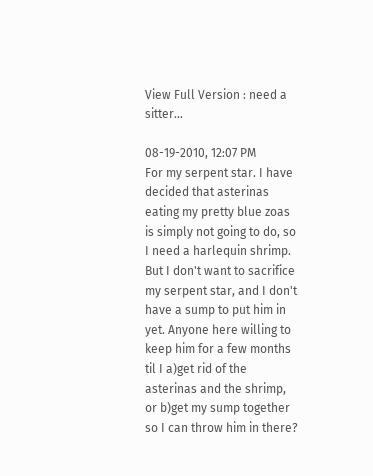View Full Version : need a sitter...

08-19-2010, 12:07 PM
For my serpent star. I have decided that asterinas eating my pretty blue zoas is simply not going to do, so I need a harlequin shrimp. But I don't want to sacrifice my serpent star, and I don't have a sump to put him in yet. Anyone here willing to keep him for a few months til I a)get rid of the asterinas and the shrimp, or b)get my sump together so I can throw him in there?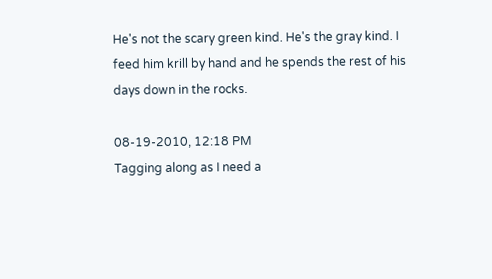He's not the scary green kind. He's the gray kind. I feed him krill by hand and he spends the rest of his days down in the rocks.

08-19-2010, 12:18 PM
Tagging along as I need a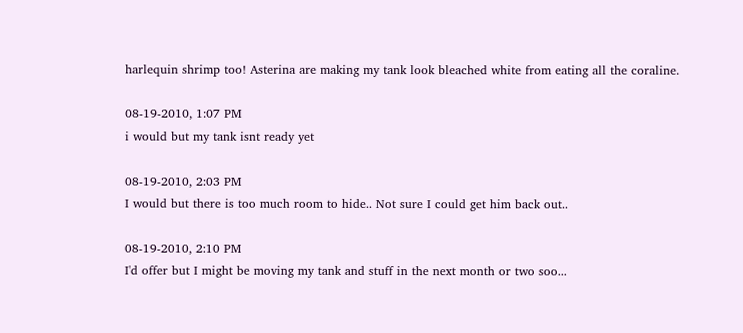harlequin shrimp too! Asterina are making my tank look bleached white from eating all the coraline.

08-19-2010, 1:07 PM
i would but my tank isnt ready yet

08-19-2010, 2:03 PM
I would but there is too much room to hide.. Not sure I could get him back out..

08-19-2010, 2:10 PM
I'd offer but I might be moving my tank and stuff in the next month or two soo...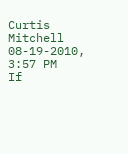Curtis Mitchell
08-19-2010, 3:57 PM
If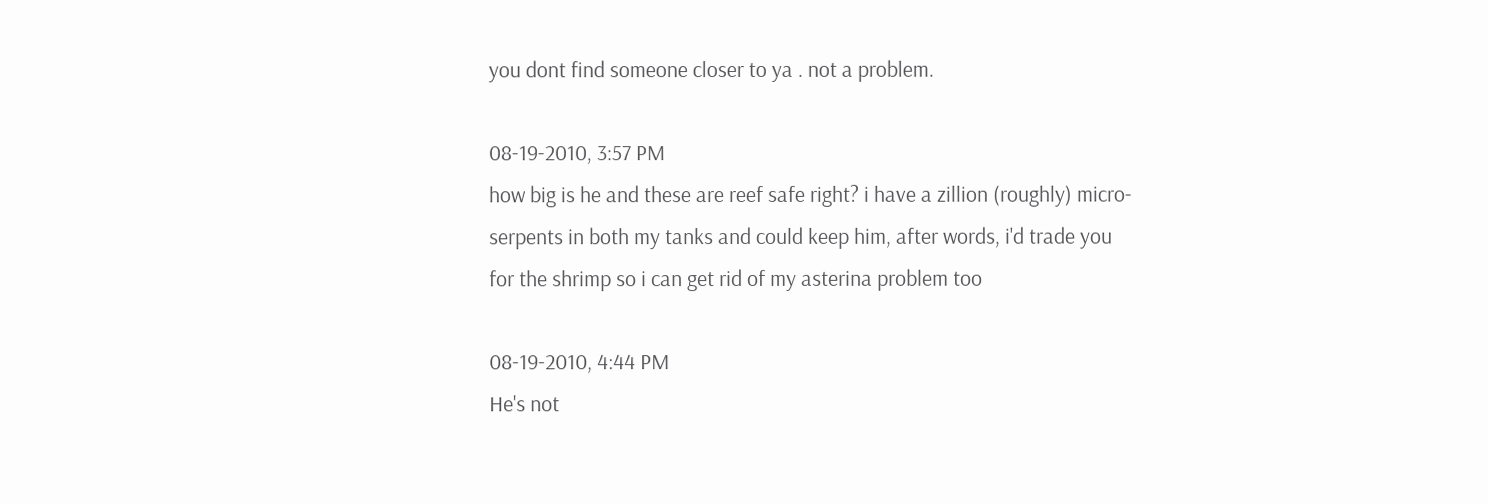you dont find someone closer to ya . not a problem.

08-19-2010, 3:57 PM
how big is he and these are reef safe right? i have a zillion (roughly) micro-serpents in both my tanks and could keep him, after words, i'd trade you for the shrimp so i can get rid of my asterina problem too

08-19-2010, 4:44 PM
He's not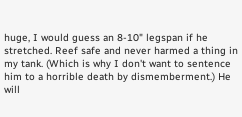huge, I would guess an 8-10" legspan if he stretched. Reef safe and never harmed a thing in my tank. (Which is why I don't want to sentence him to a horrible death by dismemberment.) He will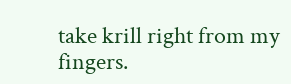take krill right from my fingers.